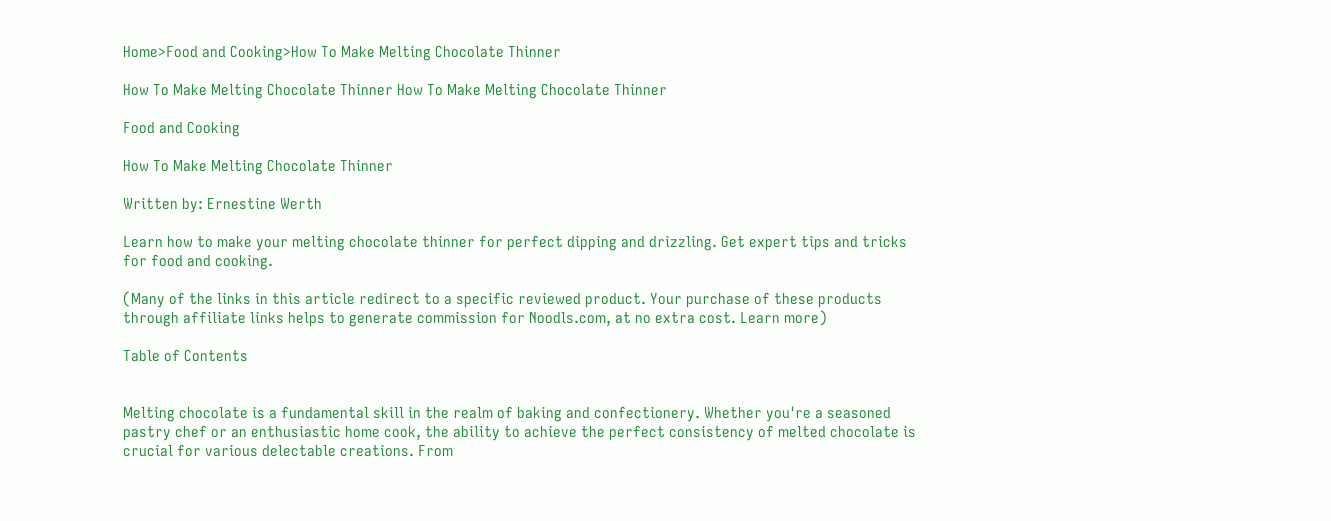Home>Food and Cooking>How To Make Melting Chocolate Thinner

How To Make Melting Chocolate Thinner How To Make Melting Chocolate Thinner

Food and Cooking

How To Make Melting Chocolate Thinner

Written by: Ernestine Werth

Learn how to make your melting chocolate thinner for perfect dipping and drizzling. Get expert tips and tricks for food and cooking.

(Many of the links in this article redirect to a specific reviewed product. Your purchase of these products through affiliate links helps to generate commission for Noodls.com, at no extra cost. Learn more)

Table of Contents


Melting chocolate is a fundamental skill in the realm of baking and confectionery. Whether you're a seasoned pastry chef or an enthusiastic home cook, the ability to achieve the perfect consistency of melted chocolate is crucial for various delectable creations. From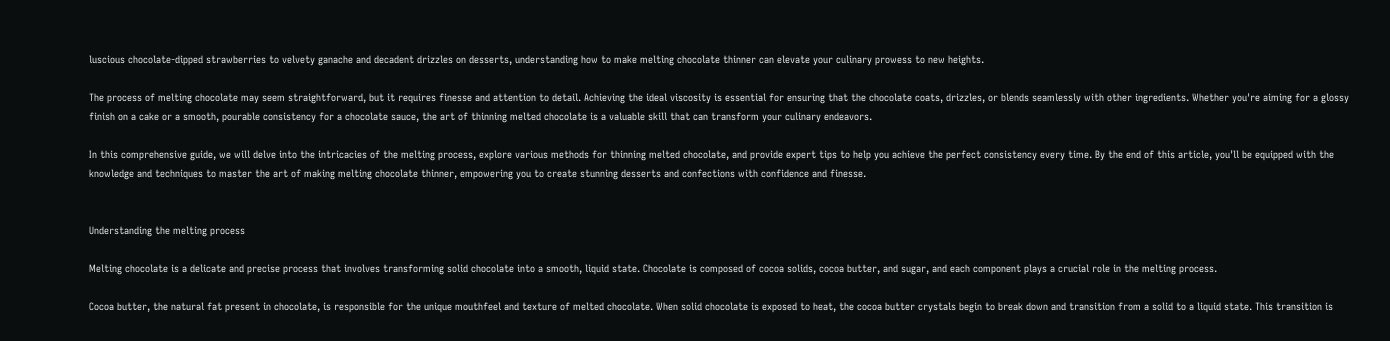luscious chocolate-dipped strawberries to velvety ganache and decadent drizzles on desserts, understanding how to make melting chocolate thinner can elevate your culinary prowess to new heights.

The process of melting chocolate may seem straightforward, but it requires finesse and attention to detail. Achieving the ideal viscosity is essential for ensuring that the chocolate coats, drizzles, or blends seamlessly with other ingredients. Whether you're aiming for a glossy finish on a cake or a smooth, pourable consistency for a chocolate sauce, the art of thinning melted chocolate is a valuable skill that can transform your culinary endeavors.

In this comprehensive guide, we will delve into the intricacies of the melting process, explore various methods for thinning melted chocolate, and provide expert tips to help you achieve the perfect consistency every time. By the end of this article, you'll be equipped with the knowledge and techniques to master the art of making melting chocolate thinner, empowering you to create stunning desserts and confections with confidence and finesse.


Understanding the melting process

Melting chocolate is a delicate and precise process that involves transforming solid chocolate into a smooth, liquid state. Chocolate is composed of cocoa solids, cocoa butter, and sugar, and each component plays a crucial role in the melting process.

Cocoa butter, the natural fat present in chocolate, is responsible for the unique mouthfeel and texture of melted chocolate. When solid chocolate is exposed to heat, the cocoa butter crystals begin to break down and transition from a solid to a liquid state. This transition is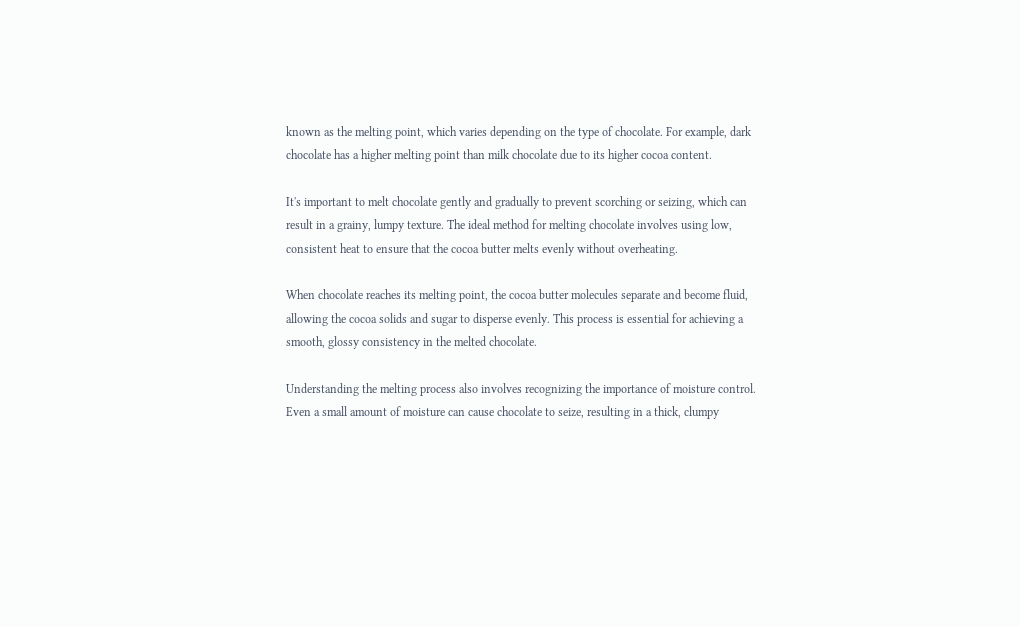known as the melting point, which varies depending on the type of chocolate. For example, dark chocolate has a higher melting point than milk chocolate due to its higher cocoa content.

It's important to melt chocolate gently and gradually to prevent scorching or seizing, which can result in a grainy, lumpy texture. The ideal method for melting chocolate involves using low, consistent heat to ensure that the cocoa butter melts evenly without overheating.

When chocolate reaches its melting point, the cocoa butter molecules separate and become fluid, allowing the cocoa solids and sugar to disperse evenly. This process is essential for achieving a smooth, glossy consistency in the melted chocolate.

Understanding the melting process also involves recognizing the importance of moisture control. Even a small amount of moisture can cause chocolate to seize, resulting in a thick, clumpy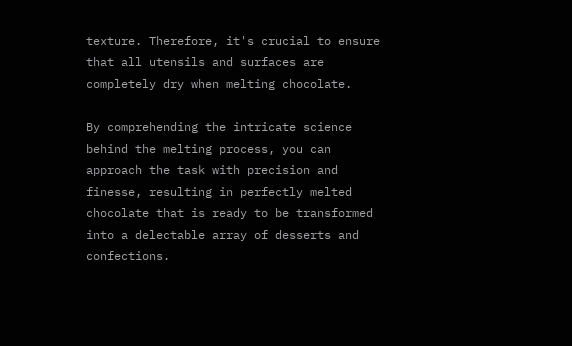texture. Therefore, it's crucial to ensure that all utensils and surfaces are completely dry when melting chocolate.

By comprehending the intricate science behind the melting process, you can approach the task with precision and finesse, resulting in perfectly melted chocolate that is ready to be transformed into a delectable array of desserts and confections.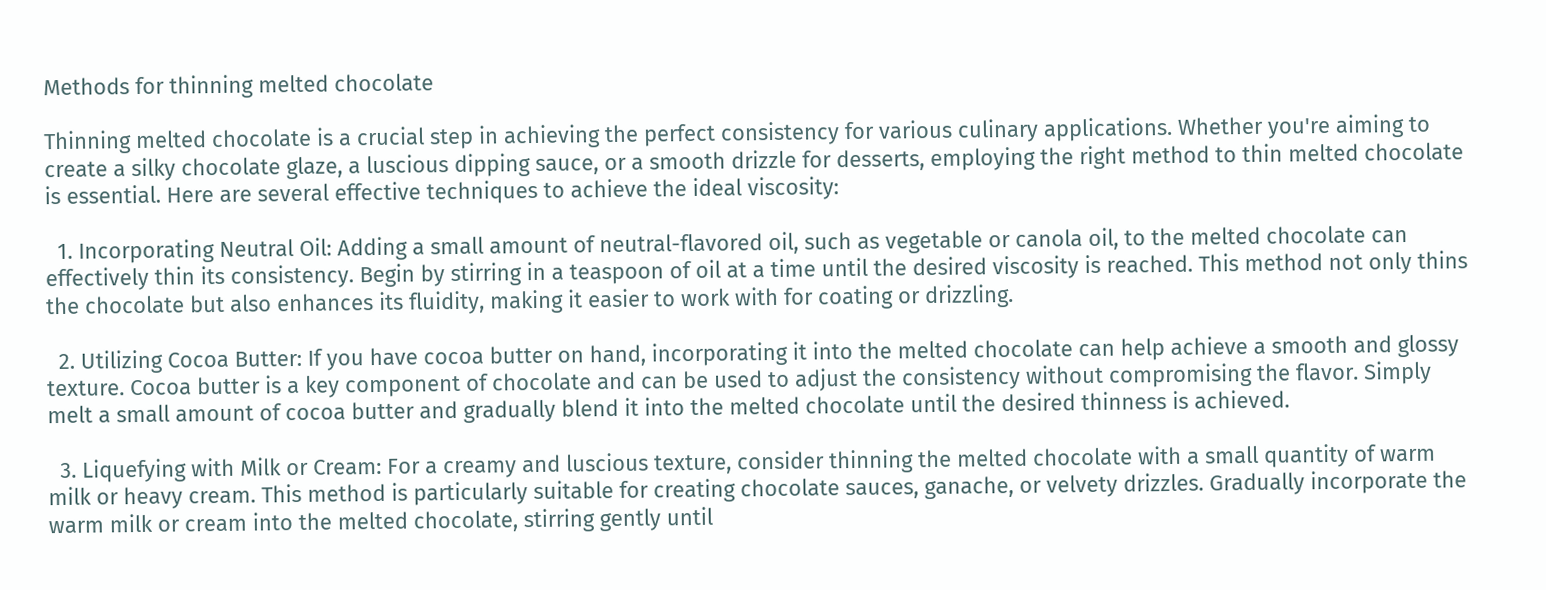Methods for thinning melted chocolate

Thinning melted chocolate is a crucial step in achieving the perfect consistency for various culinary applications. Whether you're aiming to create a silky chocolate glaze, a luscious dipping sauce, or a smooth drizzle for desserts, employing the right method to thin melted chocolate is essential. Here are several effective techniques to achieve the ideal viscosity:

  1. Incorporating Neutral Oil: Adding a small amount of neutral-flavored oil, such as vegetable or canola oil, to the melted chocolate can effectively thin its consistency. Begin by stirring in a teaspoon of oil at a time until the desired viscosity is reached. This method not only thins the chocolate but also enhances its fluidity, making it easier to work with for coating or drizzling.

  2. Utilizing Cocoa Butter: If you have cocoa butter on hand, incorporating it into the melted chocolate can help achieve a smooth and glossy texture. Cocoa butter is a key component of chocolate and can be used to adjust the consistency without compromising the flavor. Simply melt a small amount of cocoa butter and gradually blend it into the melted chocolate until the desired thinness is achieved.

  3. Liquefying with Milk or Cream: For a creamy and luscious texture, consider thinning the melted chocolate with a small quantity of warm milk or heavy cream. This method is particularly suitable for creating chocolate sauces, ganache, or velvety drizzles. Gradually incorporate the warm milk or cream into the melted chocolate, stirring gently until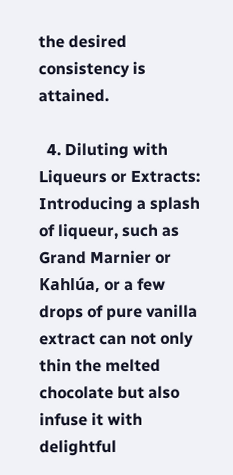the desired consistency is attained.

  4. Diluting with Liqueurs or Extracts: Introducing a splash of liqueur, such as Grand Marnier or Kahlúa, or a few drops of pure vanilla extract can not only thin the melted chocolate but also infuse it with delightful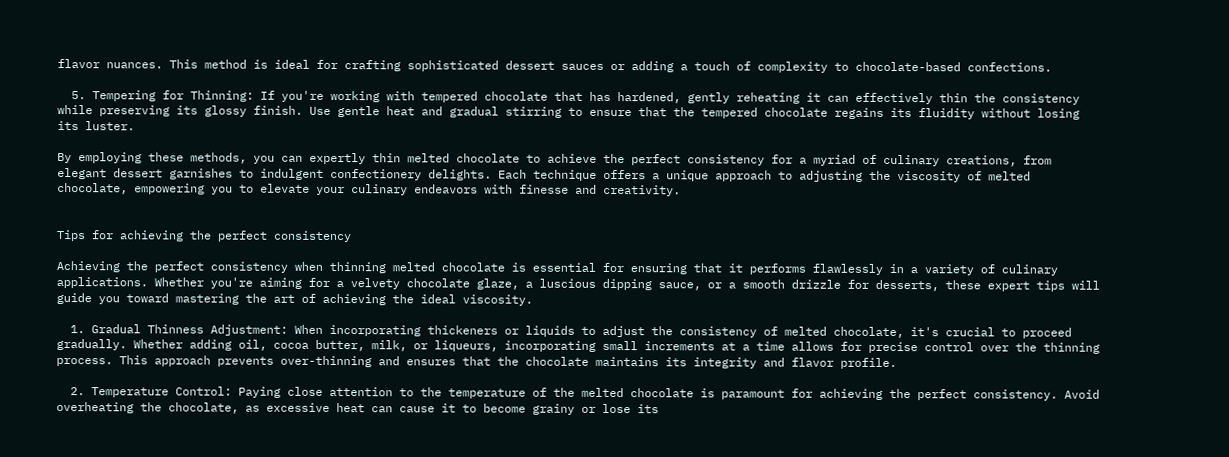flavor nuances. This method is ideal for crafting sophisticated dessert sauces or adding a touch of complexity to chocolate-based confections.

  5. Tempering for Thinning: If you're working with tempered chocolate that has hardened, gently reheating it can effectively thin the consistency while preserving its glossy finish. Use gentle heat and gradual stirring to ensure that the tempered chocolate regains its fluidity without losing its luster.

By employing these methods, you can expertly thin melted chocolate to achieve the perfect consistency for a myriad of culinary creations, from elegant dessert garnishes to indulgent confectionery delights. Each technique offers a unique approach to adjusting the viscosity of melted chocolate, empowering you to elevate your culinary endeavors with finesse and creativity.


Tips for achieving the perfect consistency

Achieving the perfect consistency when thinning melted chocolate is essential for ensuring that it performs flawlessly in a variety of culinary applications. Whether you're aiming for a velvety chocolate glaze, a luscious dipping sauce, or a smooth drizzle for desserts, these expert tips will guide you toward mastering the art of achieving the ideal viscosity.

  1. Gradual Thinness Adjustment: When incorporating thickeners or liquids to adjust the consistency of melted chocolate, it's crucial to proceed gradually. Whether adding oil, cocoa butter, milk, or liqueurs, incorporating small increments at a time allows for precise control over the thinning process. This approach prevents over-thinning and ensures that the chocolate maintains its integrity and flavor profile.

  2. Temperature Control: Paying close attention to the temperature of the melted chocolate is paramount for achieving the perfect consistency. Avoid overheating the chocolate, as excessive heat can cause it to become grainy or lose its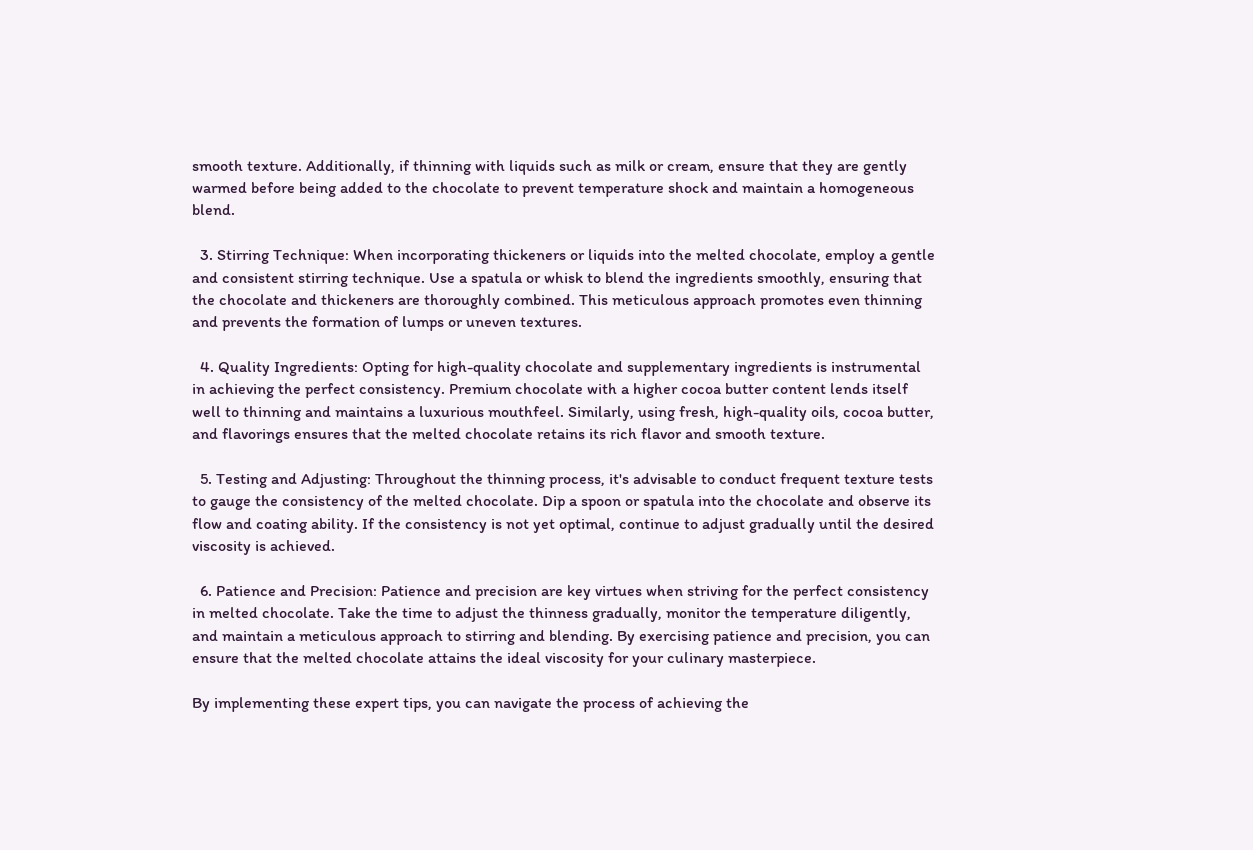smooth texture. Additionally, if thinning with liquids such as milk or cream, ensure that they are gently warmed before being added to the chocolate to prevent temperature shock and maintain a homogeneous blend.

  3. Stirring Technique: When incorporating thickeners or liquids into the melted chocolate, employ a gentle and consistent stirring technique. Use a spatula or whisk to blend the ingredients smoothly, ensuring that the chocolate and thickeners are thoroughly combined. This meticulous approach promotes even thinning and prevents the formation of lumps or uneven textures.

  4. Quality Ingredients: Opting for high-quality chocolate and supplementary ingredients is instrumental in achieving the perfect consistency. Premium chocolate with a higher cocoa butter content lends itself well to thinning and maintains a luxurious mouthfeel. Similarly, using fresh, high-quality oils, cocoa butter, and flavorings ensures that the melted chocolate retains its rich flavor and smooth texture.

  5. Testing and Adjusting: Throughout the thinning process, it's advisable to conduct frequent texture tests to gauge the consistency of the melted chocolate. Dip a spoon or spatula into the chocolate and observe its flow and coating ability. If the consistency is not yet optimal, continue to adjust gradually until the desired viscosity is achieved.

  6. Patience and Precision: Patience and precision are key virtues when striving for the perfect consistency in melted chocolate. Take the time to adjust the thinness gradually, monitor the temperature diligently, and maintain a meticulous approach to stirring and blending. By exercising patience and precision, you can ensure that the melted chocolate attains the ideal viscosity for your culinary masterpiece.

By implementing these expert tips, you can navigate the process of achieving the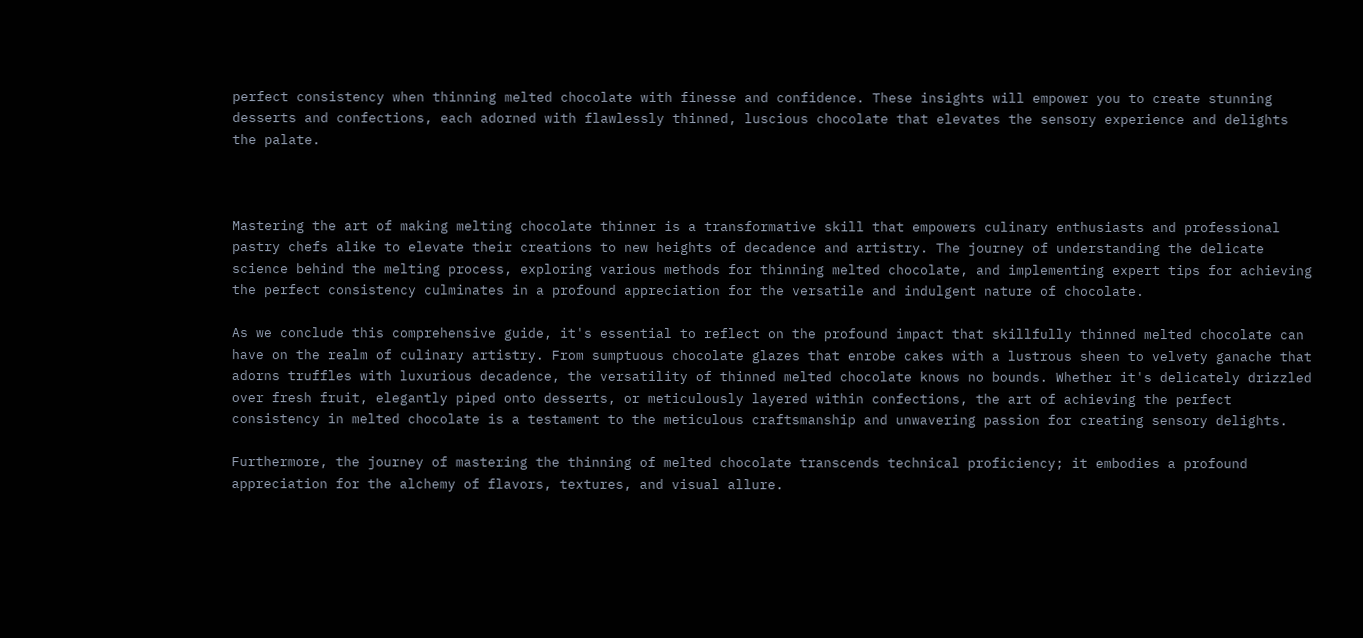perfect consistency when thinning melted chocolate with finesse and confidence. These insights will empower you to create stunning desserts and confections, each adorned with flawlessly thinned, luscious chocolate that elevates the sensory experience and delights the palate.



Mastering the art of making melting chocolate thinner is a transformative skill that empowers culinary enthusiasts and professional pastry chefs alike to elevate their creations to new heights of decadence and artistry. The journey of understanding the delicate science behind the melting process, exploring various methods for thinning melted chocolate, and implementing expert tips for achieving the perfect consistency culminates in a profound appreciation for the versatile and indulgent nature of chocolate.

As we conclude this comprehensive guide, it's essential to reflect on the profound impact that skillfully thinned melted chocolate can have on the realm of culinary artistry. From sumptuous chocolate glazes that enrobe cakes with a lustrous sheen to velvety ganache that adorns truffles with luxurious decadence, the versatility of thinned melted chocolate knows no bounds. Whether it's delicately drizzled over fresh fruit, elegantly piped onto desserts, or meticulously layered within confections, the art of achieving the perfect consistency in melted chocolate is a testament to the meticulous craftsmanship and unwavering passion for creating sensory delights.

Furthermore, the journey of mastering the thinning of melted chocolate transcends technical proficiency; it embodies a profound appreciation for the alchemy of flavors, textures, and visual allure.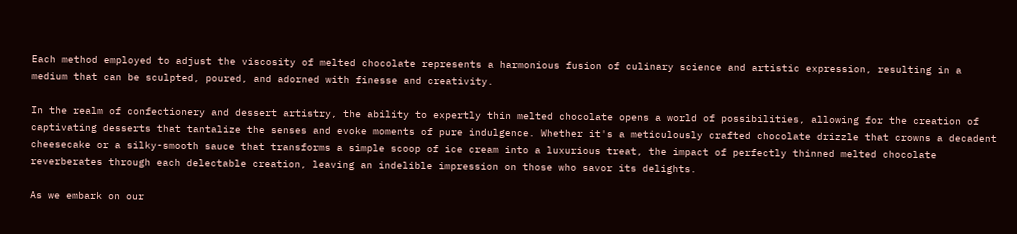Each method employed to adjust the viscosity of melted chocolate represents a harmonious fusion of culinary science and artistic expression, resulting in a medium that can be sculpted, poured, and adorned with finesse and creativity.

In the realm of confectionery and dessert artistry, the ability to expertly thin melted chocolate opens a world of possibilities, allowing for the creation of captivating desserts that tantalize the senses and evoke moments of pure indulgence. Whether it's a meticulously crafted chocolate drizzle that crowns a decadent cheesecake or a silky-smooth sauce that transforms a simple scoop of ice cream into a luxurious treat, the impact of perfectly thinned melted chocolate reverberates through each delectable creation, leaving an indelible impression on those who savor its delights.

As we embark on our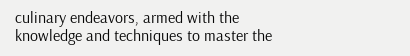culinary endeavors, armed with the knowledge and techniques to master the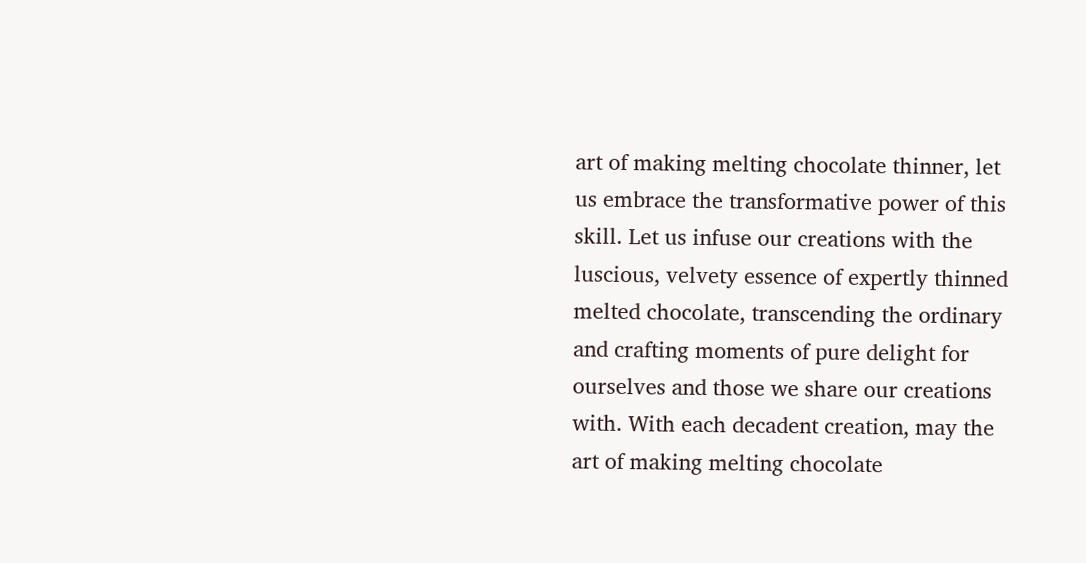art of making melting chocolate thinner, let us embrace the transformative power of this skill. Let us infuse our creations with the luscious, velvety essence of expertly thinned melted chocolate, transcending the ordinary and crafting moments of pure delight for ourselves and those we share our creations with. With each decadent creation, may the art of making melting chocolate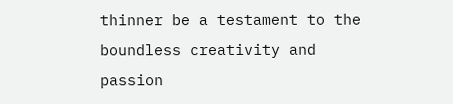thinner be a testament to the boundless creativity and passion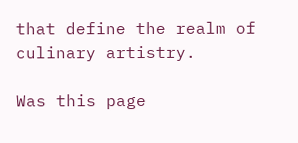that define the realm of culinary artistry.

Was this page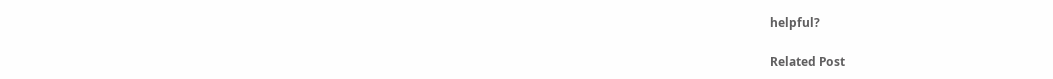helpful?

Related Post